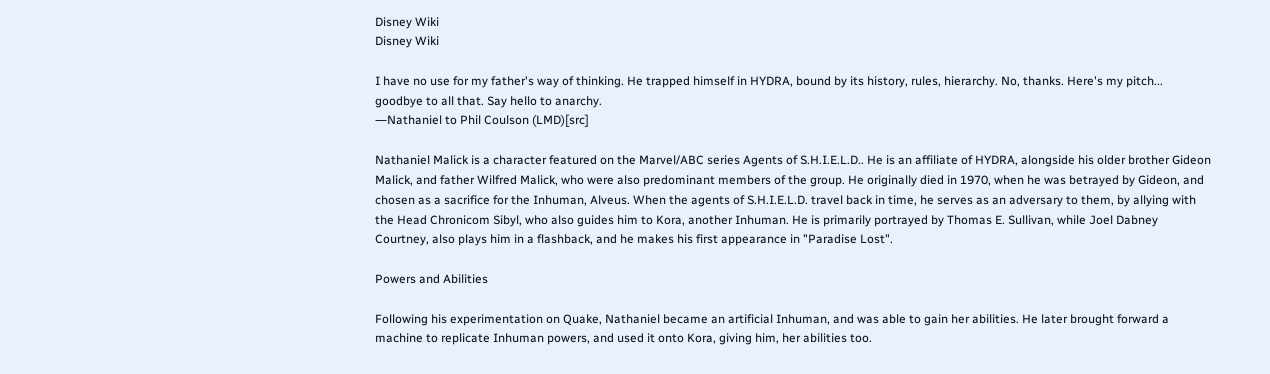Disney Wiki
Disney Wiki

I have no use for my father's way of thinking. He trapped himself in HYDRA, bound by its history, rules, hierarchy. No, thanks. Here's my pitch... goodbye to all that. Say hello to anarchy.
―Nathaniel to Phil Coulson (LMD)[src]

Nathaniel Malick is a character featured on the Marvel/ABC series Agents of S.H.I.E.L.D.. He is an affiliate of HYDRA, alongside his older brother Gideon Malick, and father Wilfred Malick, who were also predominant members of the group. He originally died in 1970, when he was betrayed by Gideon, and chosen as a sacrifice for the Inhuman, Alveus. When the agents of S.H.I.E.L.D. travel back in time, he serves as an adversary to them, by allying with the Head Chronicom Sibyl, who also guides him to Kora, another Inhuman. He is primarily portrayed by Thomas E. Sullivan, while Joel Dabney Courtney, also plays him in a flashback, and he makes his first appearance in "Paradise Lost".

Powers and Abilities

Following his experimentation on Quake, Nathaniel became an artificial Inhuman, and was able to gain her abilities. He later brought forward a machine to replicate Inhuman powers, and used it onto Kora, giving him, her abilities too.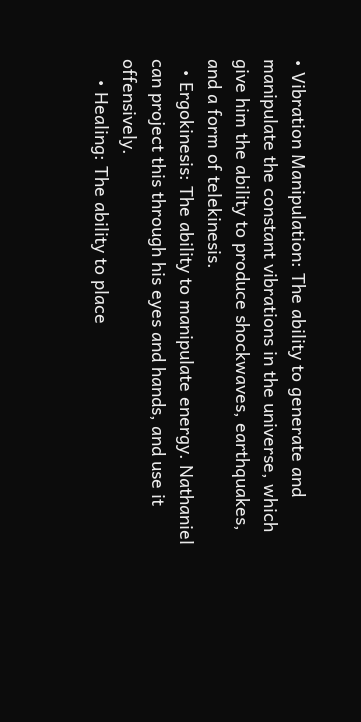• Vibration Manipulation: The ability to generate and manipulate the constant vibrations in the universe, which give him the ability to produce shockwaves, earthquakes, and a form of telekinesis.
  • Ergokinesis: The ability to manipulate energy. Nathaniel can project this through his eyes and hands, and use it offensively.
    • Healing: The ability to place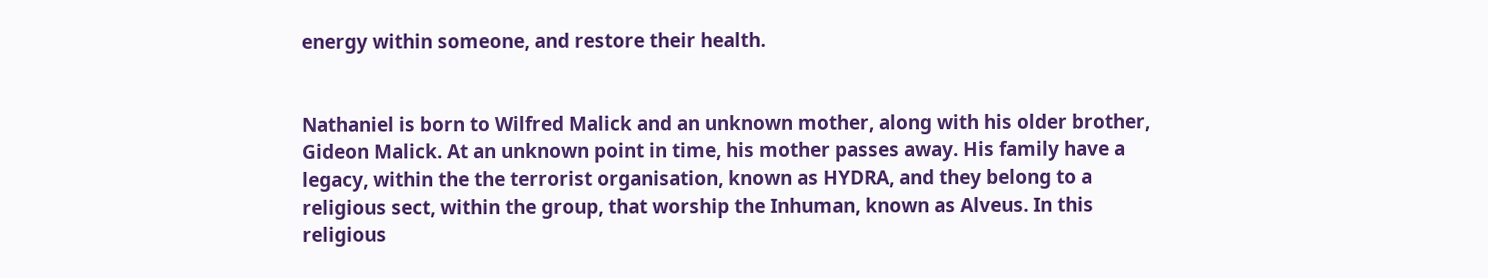energy within someone, and restore their health.


Nathaniel is born to Wilfred Malick and an unknown mother, along with his older brother, Gideon Malick. At an unknown point in time, his mother passes away. His family have a legacy, within the the terrorist organisation, known as HYDRA, and they belong to a religious sect, within the group, that worship the Inhuman, known as Alveus. In this religious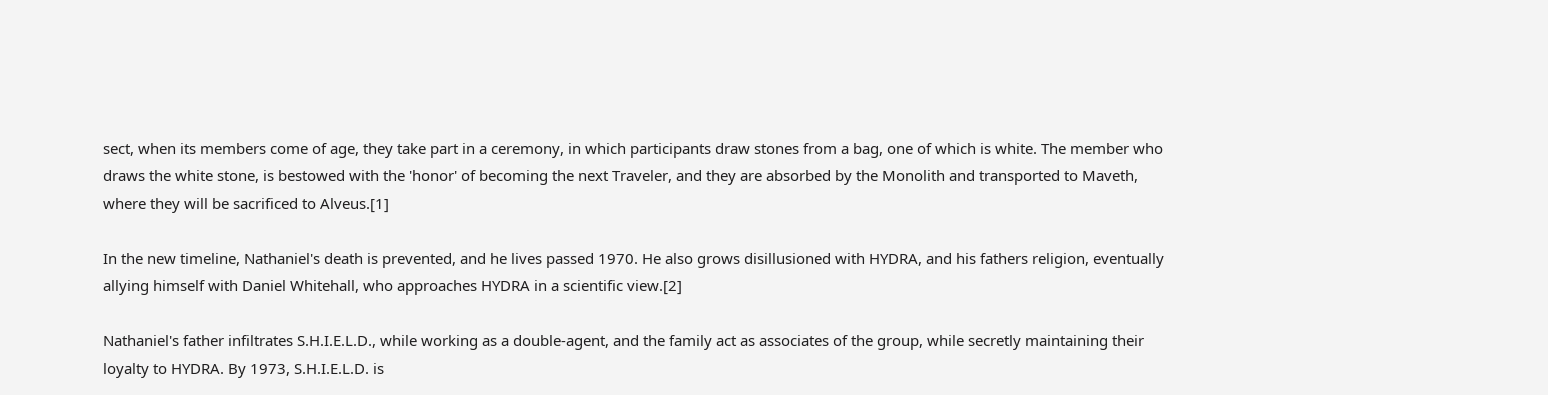sect, when its members come of age, they take part in a ceremony, in which participants draw stones from a bag, one of which is white. The member who draws the white stone, is bestowed with the 'honor' of becoming the next Traveler, and they are absorbed by the Monolith and transported to Maveth, where they will be sacrificed to Alveus.[1]

In the new timeline, Nathaniel's death is prevented, and he lives passed 1970. He also grows disillusioned with HYDRA, and his fathers religion, eventually allying himself with Daniel Whitehall, who approaches HYDRA in a scientific view.[2]

Nathaniel's father infiltrates S.H.I.E.L.D., while working as a double-agent, and the family act as associates of the group, while secretly maintaining their loyalty to HYDRA. By 1973, S.H.I.E.L.D. is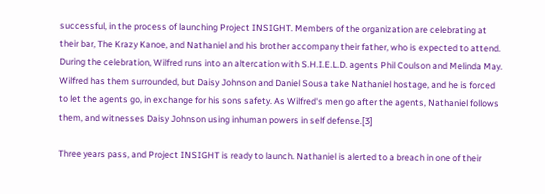successful, in the process of launching Project INSIGHT. Members of the organization are celebrating at their bar, The Krazy Kanoe, and Nathaniel and his brother accompany their father, who is expected to attend. During the celebration, Wilfred runs into an altercation with S.H.I.E.L.D. agents Phil Coulson and Melinda May. Wilfred has them surrounded, but Daisy Johnson and Daniel Sousa take Nathaniel hostage, and he is forced to let the agents go, in exchange for his sons safety. As Wilfred's men go after the agents, Nathaniel follows them, and witnesses Daisy Johnson using inhuman powers in self defense.[3]

Three years pass, and Project INSIGHT is ready to launch. Nathaniel is alerted to a breach in one of their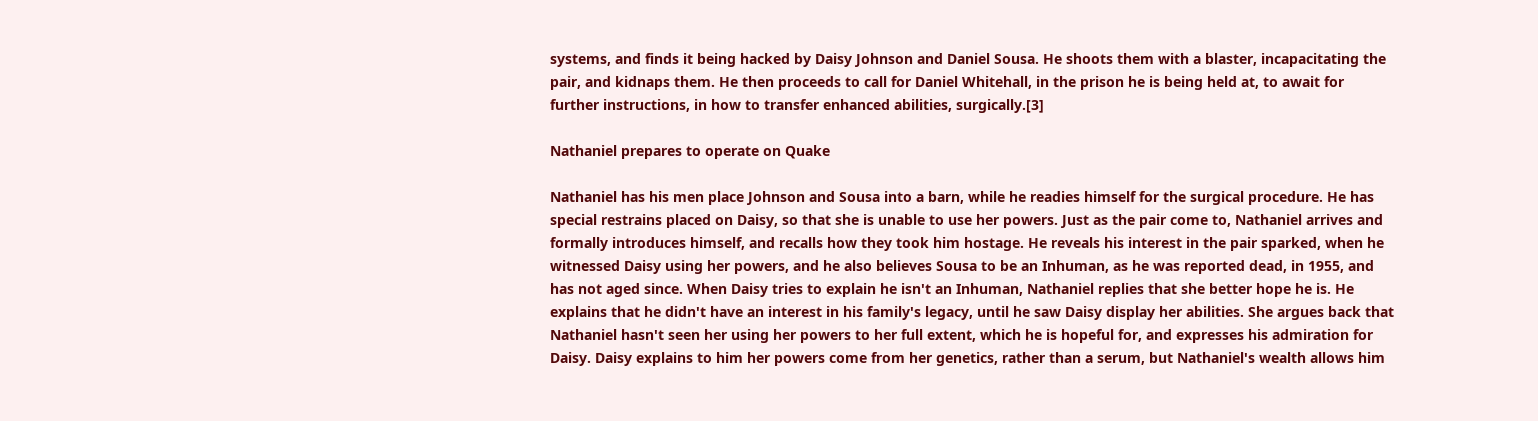systems, and finds it being hacked by Daisy Johnson and Daniel Sousa. He shoots them with a blaster, incapacitating the pair, and kidnaps them. He then proceeds to call for Daniel Whitehall, in the prison he is being held at, to await for further instructions, in how to transfer enhanced abilities, surgically.[3]

Nathaniel prepares to operate on Quake

Nathaniel has his men place Johnson and Sousa into a barn, while he readies himself for the surgical procedure. He has special restrains placed on Daisy, so that she is unable to use her powers. Just as the pair come to, Nathaniel arrives and formally introduces himself, and recalls how they took him hostage. He reveals his interest in the pair sparked, when he witnessed Daisy using her powers, and he also believes Sousa to be an Inhuman, as he was reported dead, in 1955, and has not aged since. When Daisy tries to explain he isn't an Inhuman, Nathaniel replies that she better hope he is. He explains that he didn't have an interest in his family's legacy, until he saw Daisy display her abilities. She argues back that Nathaniel hasn't seen her using her powers to her full extent, which he is hopeful for, and expresses his admiration for Daisy. Daisy explains to him her powers come from her genetics, rather than a serum, but Nathaniel's wealth allows him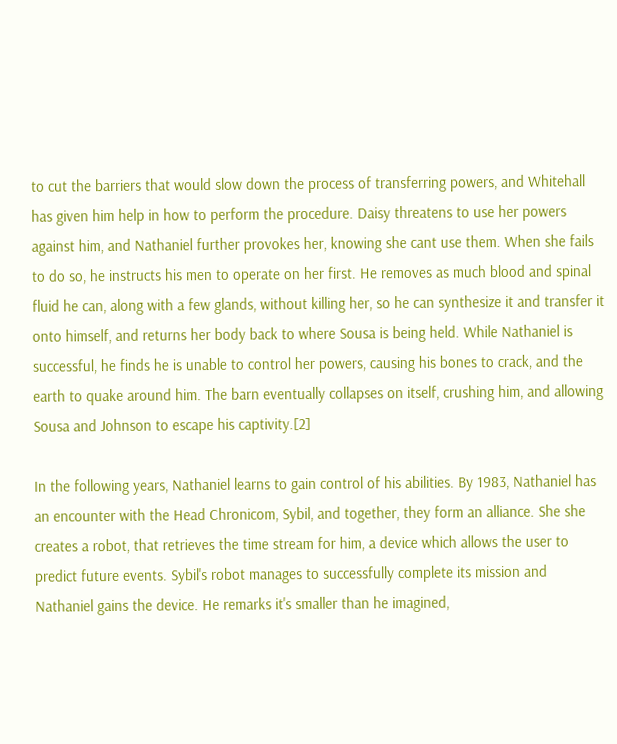to cut the barriers that would slow down the process of transferring powers, and Whitehall has given him help in how to perform the procedure. Daisy threatens to use her powers against him, and Nathaniel further provokes her, knowing she cant use them. When she fails to do so, he instructs his men to operate on her first. He removes as much blood and spinal fluid he can, along with a few glands, without killing her, so he can synthesize it and transfer it onto himself, and returns her body back to where Sousa is being held. While Nathaniel is successful, he finds he is unable to control her powers, causing his bones to crack, and the earth to quake around him. The barn eventually collapses on itself, crushing him, and allowing Sousa and Johnson to escape his captivity.[2]

In the following years, Nathaniel learns to gain control of his abilities. By 1983, Nathaniel has an encounter with the Head Chronicom, Sybil, and together, they form an alliance. She she creates a robot, that retrieves the time stream for him, a device which allows the user to predict future events. Sybil's robot manages to successfully complete its mission and Nathaniel gains the device. He remarks it's smaller than he imagined,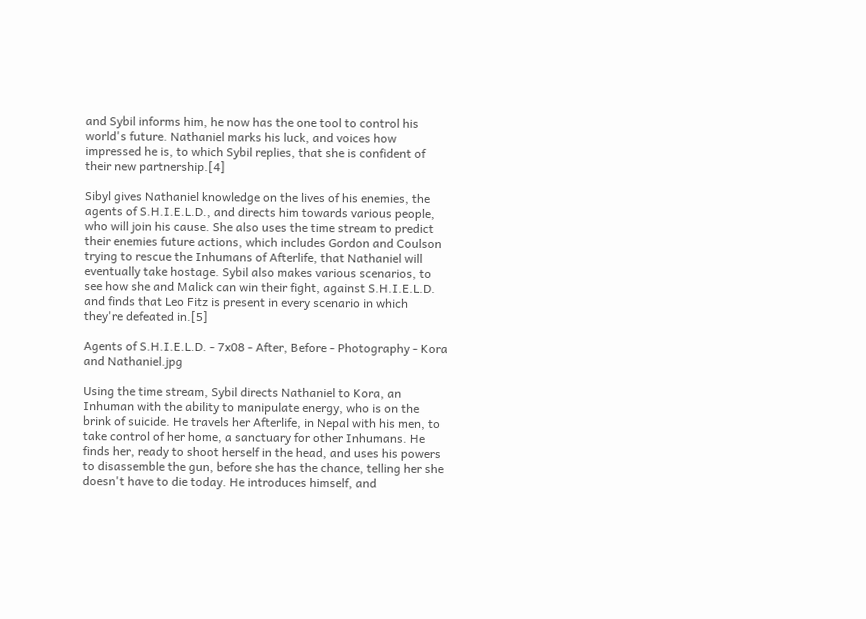and Sybil informs him, he now has the one tool to control his world's future. Nathaniel marks his luck, and voices how impressed he is, to which Sybil replies, that she is confident of their new partnership.[4]

Sibyl gives Nathaniel knowledge on the lives of his enemies, the agents of S.H.I.E.L.D., and directs him towards various people, who will join his cause. She also uses the time stream to predict their enemies future actions, which includes Gordon and Coulson trying to rescue the Inhumans of Afterlife, that Nathaniel will eventually take hostage. Sybil also makes various scenarios, to see how she and Malick can win their fight, against S.H.I.E.L.D. and finds that Leo Fitz is present in every scenario in which they're defeated in.[5]

Agents of S.H.I.E.L.D. - 7x08 - After, Before - Photography - Kora and Nathaniel.jpg

Using the time stream, Sybil directs Nathaniel to Kora, an Inhuman with the ability to manipulate energy, who is on the brink of suicide. He travels her Afterlife, in Nepal with his men, to take control of her home, a sanctuary for other Inhumans. He finds her, ready to shoot herself in the head, and uses his powers to disassemble the gun, before she has the chance, telling her she doesn't have to die today. He introduces himself, and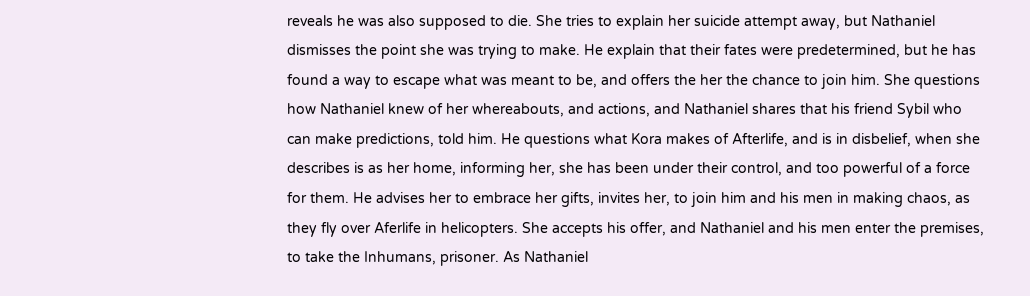reveals he was also supposed to die. She tries to explain her suicide attempt away, but Nathaniel dismisses the point she was trying to make. He explain that their fates were predetermined, but he has found a way to escape what was meant to be, and offers the her the chance to join him. She questions how Nathaniel knew of her whereabouts, and actions, and Nathaniel shares that his friend Sybil who can make predictions, told him. He questions what Kora makes of Afterlife, and is in disbelief, when she describes is as her home, informing her, she has been under their control, and too powerful of a force for them. He advises her to embrace her gifts, invites her, to join him and his men in making chaos, as they fly over Aferlife in helicopters. She accepts his offer, and Nathaniel and his men enter the premises, to take the Inhumans, prisoner. As Nathaniel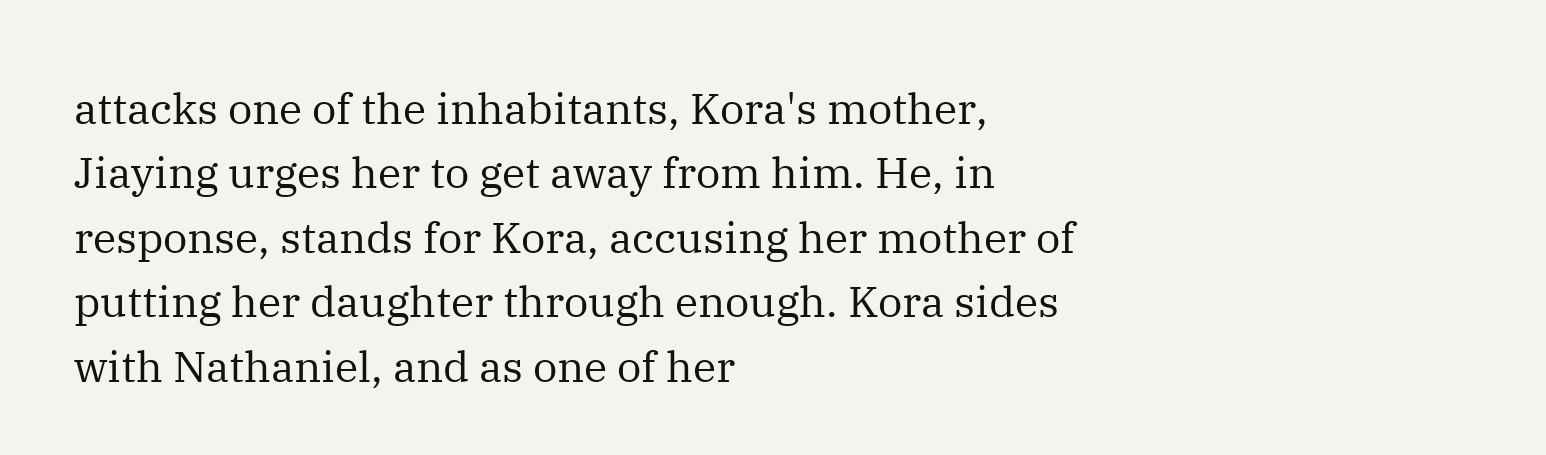attacks one of the inhabitants, Kora's mother, Jiaying urges her to get away from him. He, in response, stands for Kora, accusing her mother of putting her daughter through enough. Kora sides with Nathaniel, and as one of her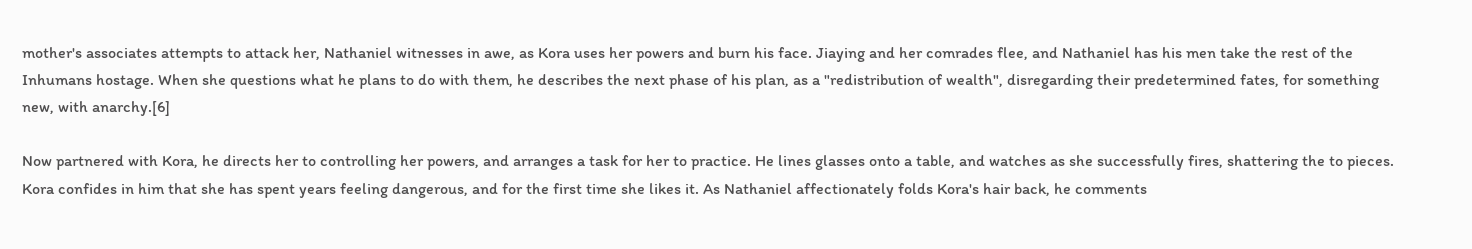mother's associates attempts to attack her, Nathaniel witnesses in awe, as Kora uses her powers and burn his face. Jiaying and her comrades flee, and Nathaniel has his men take the rest of the Inhumans hostage. When she questions what he plans to do with them, he describes the next phase of his plan, as a "redistribution of wealth", disregarding their predetermined fates, for something new, with anarchy.[6]

Now partnered with Kora, he directs her to controlling her powers, and arranges a task for her to practice. He lines glasses onto a table, and watches as she successfully fires, shattering the to pieces. Kora confides in him that she has spent years feeling dangerous, and for the first time she likes it. As Nathaniel affectionately folds Kora's hair back, he comments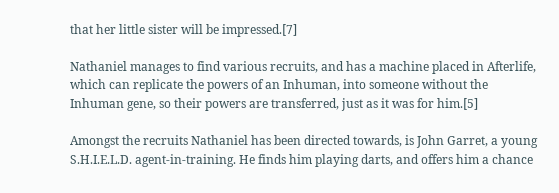that her little sister will be impressed.[7]

Nathaniel manages to find various recruits, and has a machine placed in Afterlife, which can replicate the powers of an Inhuman, into someone without the Inhuman gene, so their powers are transferred, just as it was for him.[5]

Amongst the recruits Nathaniel has been directed towards, is John Garret, a young S.H.I.E.L.D. agent-in-training. He finds him playing darts, and offers him a chance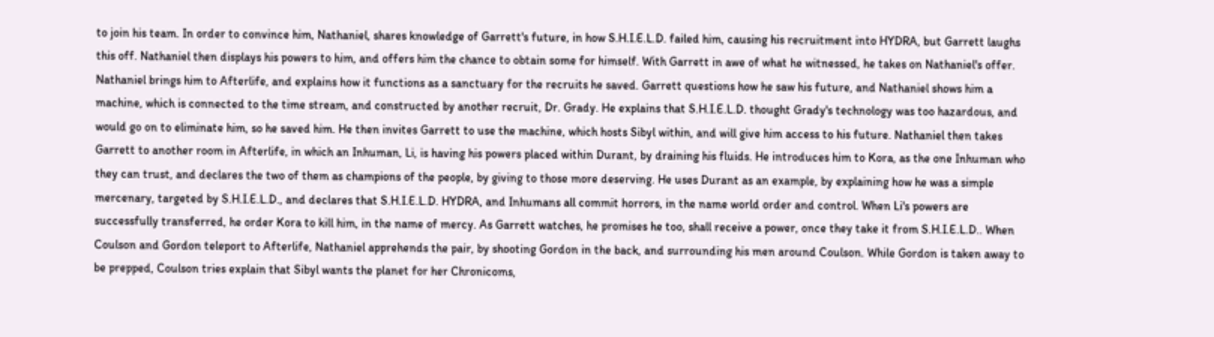to join his team. In order to convince him, Nathaniel, shares knowledge of Garrett's future, in how S.H.I.E.L.D. failed him, causing his recruitment into HYDRA, but Garrett laughs this off. Nathaniel then displays his powers to him, and offers him the chance to obtain some for himself. With Garrett in awe of what he witnessed, he takes on Nathaniel's offer. Nathaniel brings him to Afterlife, and explains how it functions as a sanctuary for the recruits he saved. Garrett questions how he saw his future, and Nathaniel shows him a machine, which is connected to the time stream, and constructed by another recruit, Dr. Grady. He explains that S.H.I.E.L.D. thought Grady's technology was too hazardous, and would go on to eliminate him, so he saved him. He then invites Garrett to use the machine, which hosts Sibyl within, and will give him access to his future. Nathaniel then takes Garrett to another room in Afterlife, in which an Inhuman, Li, is having his powers placed within Durant, by draining his fluids. He introduces him to Kora, as the one Inhuman who they can trust, and declares the two of them as champions of the people, by giving to those more deserving. He uses Durant as an example, by explaining how he was a simple mercenary, targeted by S.H.I.E.L.D., and declares that S.H.I.E.L.D. HYDRA, and Inhumans all commit horrors, in the name world order and control. When Li's powers are successfully transferred, he order Kora to kill him, in the name of mercy. As Garrett watches, he promises he too, shall receive a power, once they take it from S.H.I.E.L.D.. When Coulson and Gordon teleport to Afterlife, Nathaniel apprehends the pair, by shooting Gordon in the back, and surrounding his men around Coulson. While Gordon is taken away to be prepped, Coulson tries explain that Sibyl wants the planet for her Chronicoms,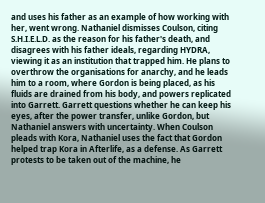and uses his father as an example of how working with her, went wrong. Nathaniel dismisses Coulson, citing S.H.I.E.L.D. as the reason for his father's death, and disagrees with his father ideals, regarding HYDRA, viewing it as an institution that trapped him. He plans to overthrow the organisations for anarchy, and he leads him to a room, where Gordon is being placed, as his fluids are drained from his body, and powers replicated into Garrett. Garrett questions whether he can keep his eyes, after the power transfer, unlike Gordon, but Nathaniel answers with uncertainty. When Coulson pleads with Kora, Nathaniel uses the fact that Gordon helped trap Kora in Afterlife, as a defense. As Garrett protests to be taken out of the machine, he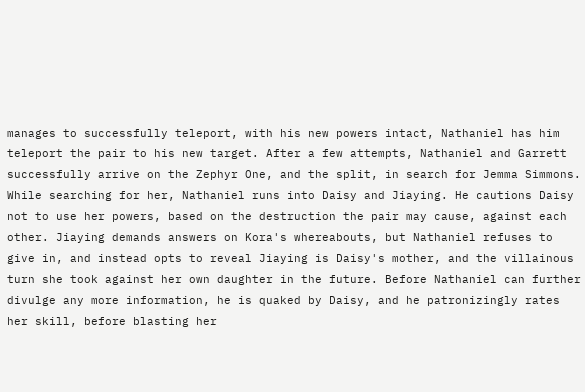manages to successfully teleport, with his new powers intact, Nathaniel has him teleport the pair to his new target. After a few attempts, Nathaniel and Garrett successfully arrive on the Zephyr One, and the split, in search for Jemma Simmons. While searching for her, Nathaniel runs into Daisy and Jiaying. He cautions Daisy not to use her powers, based on the destruction the pair may cause, against each other. Jiaying demands answers on Kora's whereabouts, but Nathaniel refuses to give in, and instead opts to reveal Jiaying is Daisy's mother, and the villainous turn she took against her own daughter in the future. Before Nathaniel can further divulge any more information, he is quaked by Daisy, and he patronizingly rates her skill, before blasting her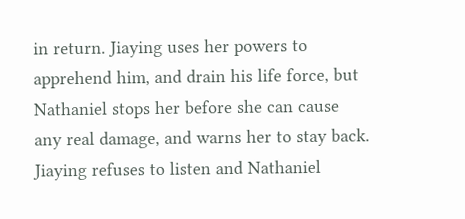in return. Jiaying uses her powers to apprehend him, and drain his life force, but Nathaniel stops her before she can cause any real damage, and warns her to stay back. Jiaying refuses to listen and Nathaniel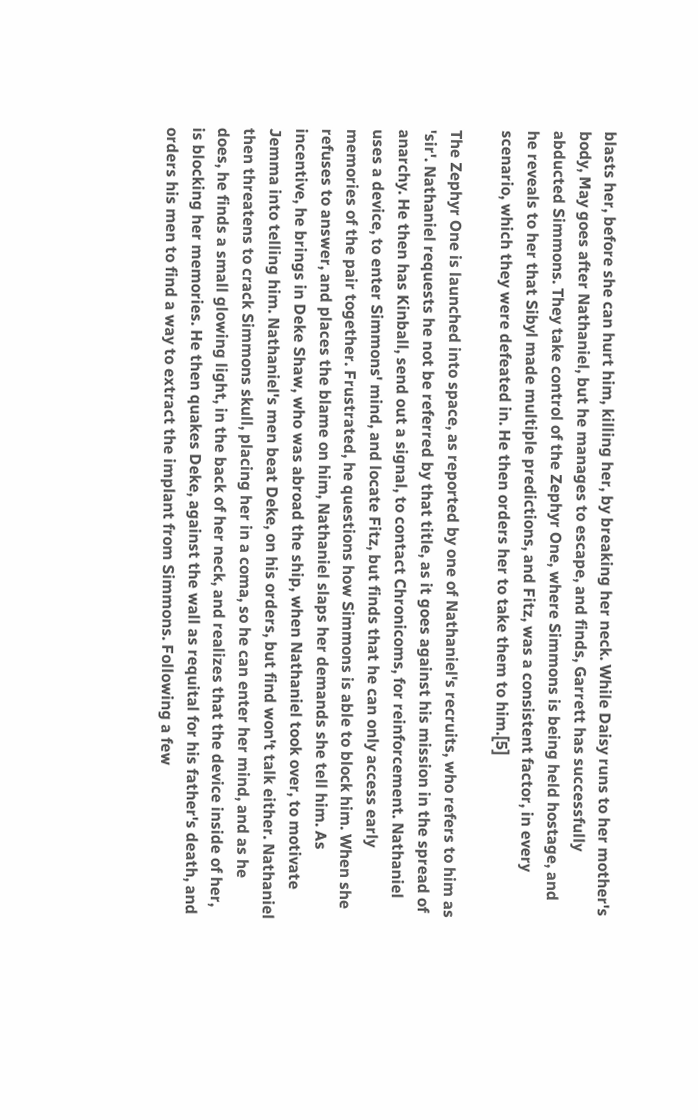blasts her, before she can hurt him, killing her, by breaking her neck. While Daisy runs to her mother's body, May goes after Nathaniel, but he manages to escape, and finds, Garrett has successfully abducted Simmons. They take control of the Zephyr One, where Simmons is being held hostage, and he reveals to her that Sibyl made multiple predictions, and Fitz, was a consistent factor, in every scenario, which they were defeated in. He then orders her to take them to him.[5]

The Zephyr One is launched into space, as reported by one of Nathaniel's recruits, who refers to him as 'sir'. Nathaniel requests he not be referred by that title, as it goes against his mission in the spread of anarchy. He then has Kinball, send out a signal, to contact Chronicoms, for reinforcement. Nathaniel uses a device, to enter Simmons' mind, and locate Fitz, but finds that he can only access early memories of the pair together. Frustrated, he questions how Simmons is able to block him. When she refuses to answer, and places the blame on him, Nathaniel slaps her demands she tell him. As incentive, he brings in Deke Shaw, who was abroad the ship, when Nathaniel took over, to motivate Jemma into telling him. Nathaniel's men beat Deke, on his orders, but find won't talk either. Nathaniel then threatens to crack Simmons skull, placing her in a coma, so he can enter her mind, and as he does, he finds a small glowing light, in the back of her neck, and realizes that the device inside of her, is blocking her memories. He then quakes Deke, against the wall as requital for his father's death, and orders his men to find a way to extract the implant from Simmons. Following a few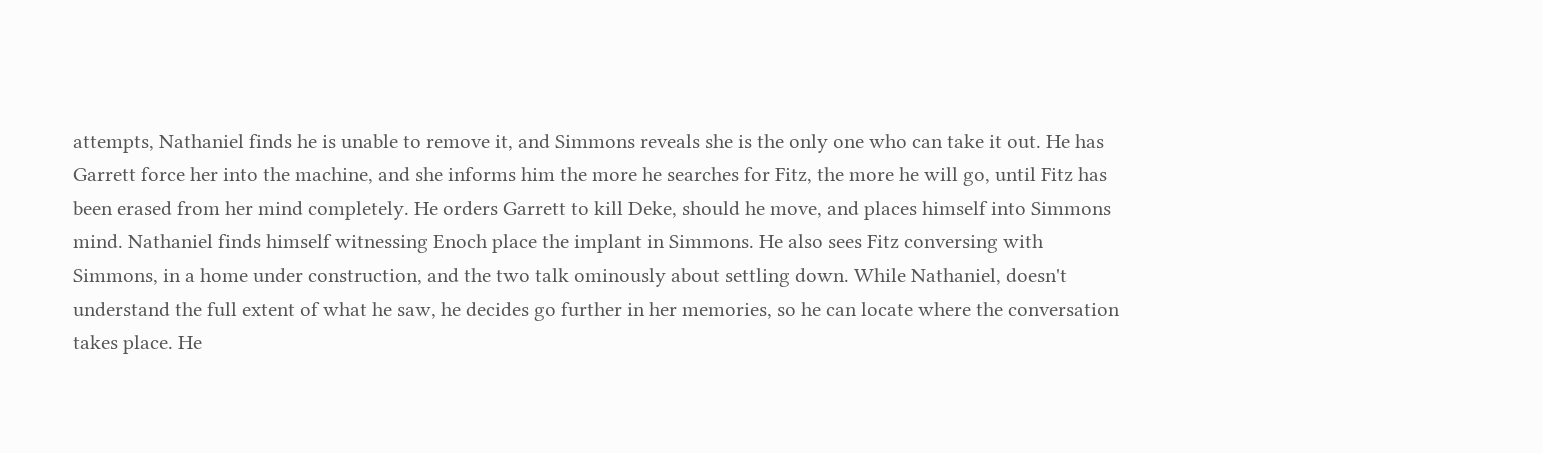attempts, Nathaniel finds he is unable to remove it, and Simmons reveals she is the only one who can take it out. He has Garrett force her into the machine, and she informs him the more he searches for Fitz, the more he will go, until Fitz has been erased from her mind completely. He orders Garrett to kill Deke, should he move, and places himself into Simmons mind. Nathaniel finds himself witnessing Enoch place the implant in Simmons. He also sees Fitz conversing with Simmons, in a home under construction, and the two talk ominously about settling down. While Nathaniel, doesn't understand the full extent of what he saw, he decides go further in her memories, so he can locate where the conversation takes place. He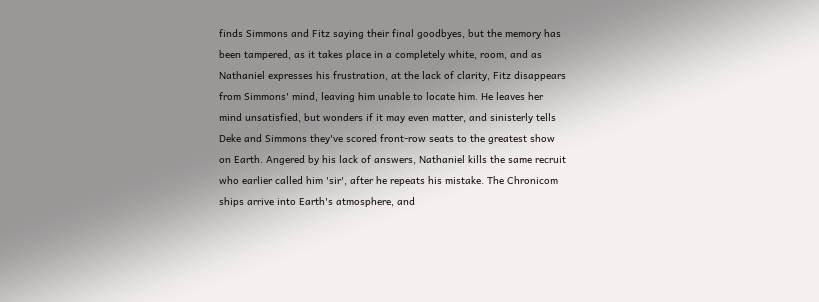finds Simmons and Fitz saying their final goodbyes, but the memory has been tampered, as it takes place in a completely white, room, and as Nathaniel expresses his frustration, at the lack of clarity, Fitz disappears from Simmons' mind, leaving him unable to locate him. He leaves her mind unsatisfied, but wonders if it may even matter, and sinisterly tells Deke and Simmons they've scored front-row seats to the greatest show on Earth. Angered by his lack of answers, Nathaniel kills the same recruit who earlier called him 'sir', after he repeats his mistake. The Chronicom ships arrive into Earth's atmosphere, and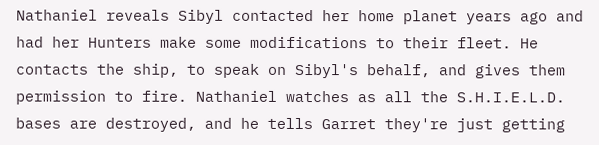Nathaniel reveals Sibyl contacted her home planet years ago and had her Hunters make some modifications to their fleet. He contacts the ship, to speak on Sibyl's behalf, and gives them permission to fire. Nathaniel watches as all the S.H.I.E.L.D. bases are destroyed, and he tells Garret they're just getting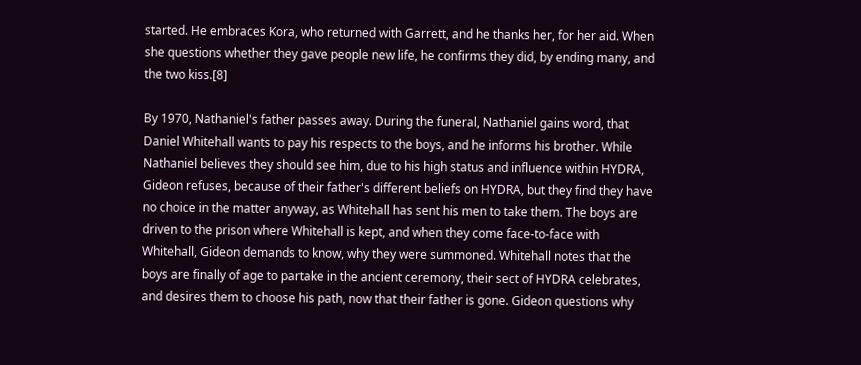started. He embraces Kora, who returned with Garrett, and he thanks her, for her aid. When she questions whether they gave people new life, he confirms they did, by ending many, and the two kiss.[8]

By 1970, Nathaniel's father passes away. During the funeral, Nathaniel gains word, that Daniel Whitehall wants to pay his respects to the boys, and he informs his brother. While Nathaniel believes they should see him, due to his high status and influence within HYDRA, Gideon refuses, because of their father's different beliefs on HYDRA, but they find they have no choice in the matter anyway, as Whitehall has sent his men to take them. The boys are driven to the prison where Whitehall is kept, and when they come face-to-face with Whitehall, Gideon demands to know, why they were summoned. Whitehall notes that the boys are finally of age to partake in the ancient ceremony, their sect of HYDRA celebrates, and desires them to choose his path, now that their father is gone. Gideon questions why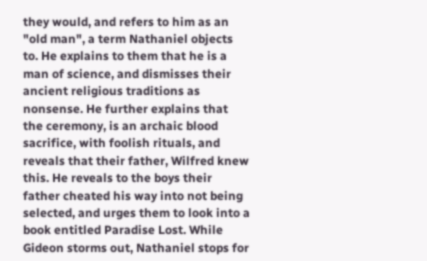they would, and refers to him as an "old man", a term Nathaniel objects to. He explains to them that he is a man of science, and dismisses their ancient religious traditions as nonsense. He further explains that the ceremony, is an archaic blood sacrifice, with foolish rituals, and reveals that their father, Wilfred knew this. He reveals to the boys their father cheated his way into not being selected, and urges them to look into a book entitled Paradise Lost. While Gideon storms out, Nathaniel stops for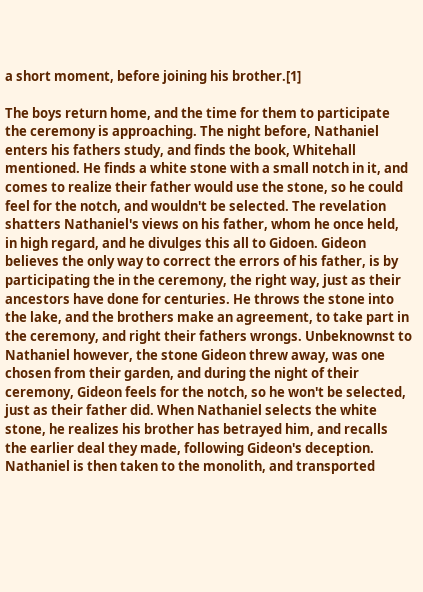a short moment, before joining his brother.[1]

The boys return home, and the time for them to participate the ceremony is approaching. The night before, Nathaniel enters his fathers study, and finds the book, Whitehall mentioned. He finds a white stone with a small notch in it, and comes to realize their father would use the stone, so he could feel for the notch, and wouldn't be selected. The revelation shatters Nathaniel's views on his father, whom he once held, in high regard, and he divulges this all to Gidoen. Gideon believes the only way to correct the errors of his father, is by participating the in the ceremony, the right way, just as their ancestors have done for centuries. He throws the stone into the lake, and the brothers make an agreement, to take part in the ceremony, and right their fathers wrongs. Unbeknownst to Nathaniel however, the stone Gideon threw away, was one chosen from their garden, and during the night of their ceremony, Gideon feels for the notch, so he won't be selected, just as their father did. When Nathaniel selects the white stone, he realizes his brother has betrayed him, and recalls the earlier deal they made, following Gideon's deception. Nathaniel is then taken to the monolith, and transported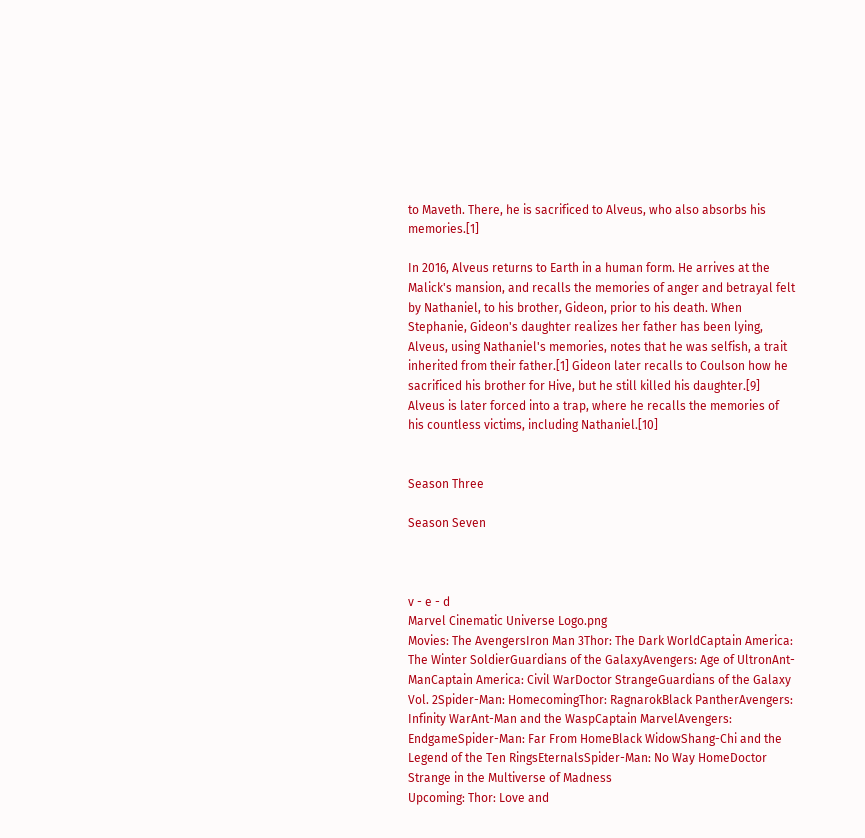to Maveth. There, he is sacrificed to Alveus, who also absorbs his memories.[1]

In 2016, Alveus returns to Earth in a human form. He arrives at the Malick's mansion, and recalls the memories of anger and betrayal felt by Nathaniel, to his brother, Gideon, prior to his death. When Stephanie, Gideon's daughter realizes her father has been lying, Alveus, using Nathaniel's memories, notes that he was selfish, a trait inherited from their father.[1] Gideon later recalls to Coulson how he sacrificed his brother for Hive, but he still killed his daughter.[9] Alveus is later forced into a trap, where he recalls the memories of his countless victims, including Nathaniel.[10]


Season Three

Season Seven



v - e - d
Marvel Cinematic Universe Logo.png
Movies: The AvengersIron Man 3Thor: The Dark WorldCaptain America: The Winter SoldierGuardians of the GalaxyAvengers: Age of UltronAnt-ManCaptain America: Civil WarDoctor StrangeGuardians of the Galaxy Vol. 2Spider-Man: HomecomingThor: RagnarokBlack PantherAvengers: Infinity WarAnt-Man and the WaspCaptain MarvelAvengers: EndgameSpider-Man: Far From HomeBlack WidowShang-Chi and the Legend of the Ten RingsEternalsSpider-Man: No Way HomeDoctor Strange in the Multiverse of Madness
Upcoming: Thor: Love and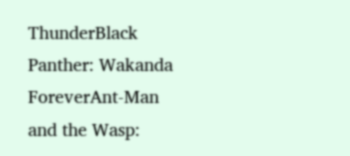ThunderBlack Panther: Wakanda ForeverAnt-Man and the Wasp: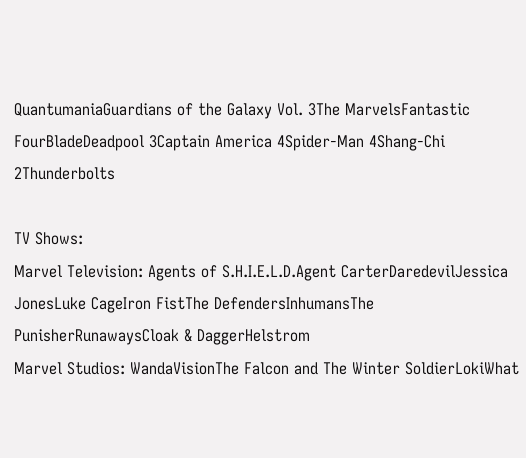QuantumaniaGuardians of the Galaxy Vol. 3The MarvelsFantastic FourBladeDeadpool 3Captain America 4Spider-Man 4Shang-Chi 2Thunderbolts

TV Shows:
Marvel Television: Agents of S.H.I.E.L.D.Agent CarterDaredevilJessica JonesLuke CageIron FistThe DefendersInhumansThe PunisherRunawaysCloak & DaggerHelstrom
Marvel Studios: WandaVisionThe Falcon and The Winter SoldierLokiWhat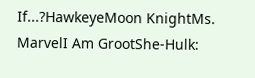If...?HawkeyeMoon KnightMs. MarvelI Am GrootShe-Hulk: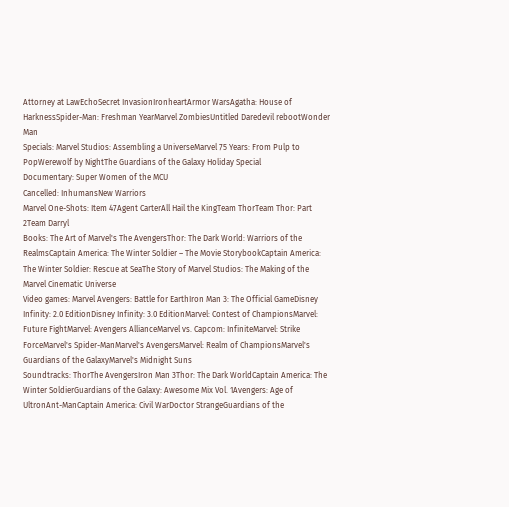Attorney at LawEchoSecret InvasionIronheartArmor WarsAgatha: House of HarknessSpider-Man: Freshman YearMarvel ZombiesUntitled Daredevil rebootWonder Man
Specials: Marvel Studios: Assembling a UniverseMarvel 75 Years: From Pulp to PopWerewolf by NightThe Guardians of the Galaxy Holiday Special
Documentary: Super Women of the MCU
Cancelled: InhumansNew Warriors
Marvel One-Shots: Item 47Agent CarterAll Hail the KingTeam ThorTeam Thor: Part 2Team Darryl
Books: The Art of Marvel's The AvengersThor: The Dark World: Warriors of the RealmsCaptain America: The Winter Soldier – The Movie StorybookCaptain America: The Winter Soldier: Rescue at SeaThe Story of Marvel Studios: The Making of the Marvel Cinematic Universe
Video games: Marvel Avengers: Battle for EarthIron Man 3: The Official GameDisney Infinity: 2.0 EditionDisney Infinity: 3.0 EditionMarvel: Contest of ChampionsMarvel: Future FightMarvel: Avengers AllianceMarvel vs. Capcom: InfiniteMarvel: Strike ForceMarvel's Spider-ManMarvel's AvengersMarvel: Realm of ChampionsMarvel's Guardians of the GalaxyMarvel's Midnight Suns
Soundtracks: ThorThe AvengersIron Man 3Thor: The Dark WorldCaptain America: The Winter SoldierGuardians of the Galaxy: Awesome Mix Vol. 1Avengers: Age of UltronAnt-ManCaptain America: Civil WarDoctor StrangeGuardians of the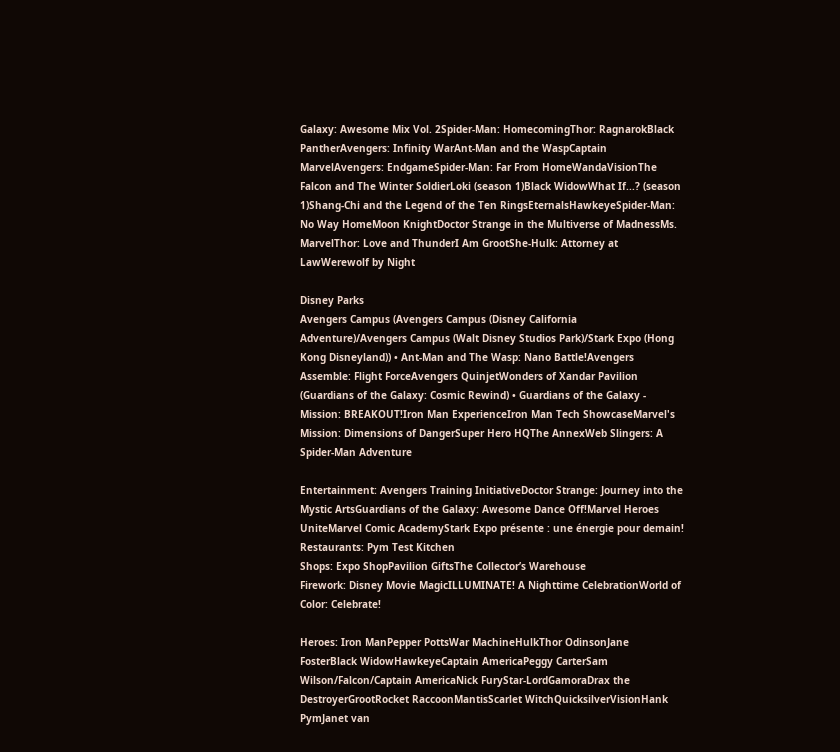Galaxy: Awesome Mix Vol. 2Spider-Man: HomecomingThor: RagnarokBlack PantherAvengers: Infinity WarAnt-Man and the WaspCaptain MarvelAvengers: EndgameSpider-Man: Far From HomeWandaVisionThe Falcon and The Winter SoldierLoki (season 1)Black WidowWhat If...? (season 1)Shang-Chi and the Legend of the Ten RingsEternalsHawkeyeSpider-Man: No Way HomeMoon KnightDoctor Strange in the Multiverse of MadnessMs. MarvelThor: Love and ThunderI Am GrootShe-Hulk: Attorney at LawWerewolf by Night

Disney Parks
Avengers Campus (Avengers Campus (Disney California Adventure)/Avengers Campus (Walt Disney Studios Park)/Stark Expo (Hong Kong Disneyland)) • Ant-Man and The Wasp: Nano Battle!Avengers Assemble: Flight ForceAvengers QuinjetWonders of Xandar Pavilion (Guardians of the Galaxy: Cosmic Rewind) • Guardians of the Galaxy - Mission: BREAKOUT!Iron Man ExperienceIron Man Tech ShowcaseMarvel's Mission: Dimensions of DangerSuper Hero HQThe AnnexWeb Slingers: A Spider-Man Adventure

Entertainment: Avengers Training InitiativeDoctor Strange: Journey into the Mystic ArtsGuardians of the Galaxy: Awesome Dance Off!Marvel Heroes UniteMarvel Comic AcademyStark Expo présente : une énergie pour demain!
Restaurants: Pym Test Kitchen
Shops: Expo ShopPavilion GiftsThe Collector’s Warehouse
Firework: Disney Movie MagicILLUMINATE! A Nighttime CelebrationWorld of Color: Celebrate!

Heroes: Iron ManPepper PottsWar MachineHulkThor OdinsonJane FosterBlack WidowHawkeyeCaptain AmericaPeggy CarterSam Wilson/Falcon/Captain AmericaNick FuryStar-LordGamoraDrax the DestroyerGrootRocket RaccoonMantisScarlet WitchQuicksilverVisionHank PymJanet van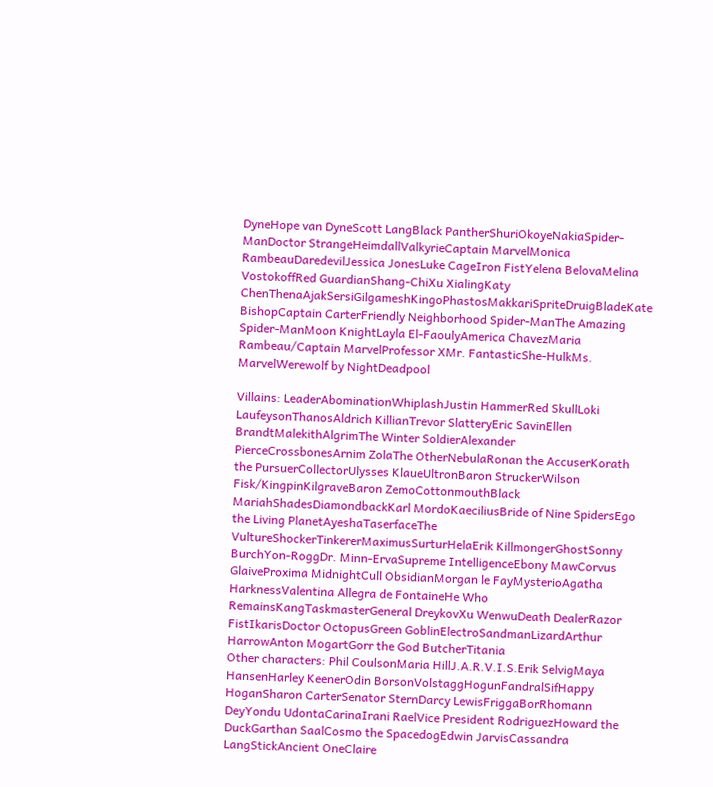DyneHope van DyneScott LangBlack PantherShuriOkoyeNakiaSpider-ManDoctor StrangeHeimdallValkyrieCaptain MarvelMonica RambeauDaredevilJessica JonesLuke CageIron FistYelena BelovaMelina VostokoffRed GuardianShang-ChiXu XialingKaty ChenThenaAjakSersiGilgameshKingoPhastosMakkariSpriteDruigBladeKate BishopCaptain CarterFriendly Neighborhood Spider-ManThe Amazing Spider-ManMoon KnightLayla El-FaoulyAmerica ChavezMaria Rambeau/Captain MarvelProfessor XMr. FantasticShe-HulkMs. MarvelWerewolf by NightDeadpool

Villains: LeaderAbominationWhiplashJustin HammerRed SkullLoki LaufeysonThanosAldrich KillianTrevor SlatteryEric SavinEllen BrandtMalekithAlgrimThe Winter SoldierAlexander PierceCrossbonesArnim ZolaThe OtherNebulaRonan the AccuserKorath the PursuerCollectorUlysses KlaueUltronBaron StruckerWilson Fisk/KingpinKilgraveBaron ZemoCottonmouthBlack MariahShadesDiamondbackKarl MordoKaeciliusBride of Nine SpidersEgo the Living PlanetAyeshaTaserfaceThe VultureShockerTinkererMaximusSurturHelaErik KillmongerGhostSonny BurchYon-RoggDr. Minn-ErvaSupreme IntelligenceEbony MawCorvus GlaiveProxima MidnightCull ObsidianMorgan le FayMysterioAgatha HarknessValentina Allegra de FontaineHe Who RemainsKangTaskmasterGeneral DreykovXu WenwuDeath DealerRazor FistIkarisDoctor OctopusGreen GoblinElectroSandmanLizardArthur HarrowAnton MogartGorr the God ButcherTitania
Other characters: Phil CoulsonMaria HillJ.A.R.V.I.S.Erik SelvigMaya HansenHarley KeenerOdin BorsonVolstaggHogunFandralSifHappy HoganSharon CarterSenator SternDarcy LewisFriggaBorRhomann DeyYondu UdontaCarinaIrani RaelVice President RodriguezHoward the DuckGarthan SaalCosmo the SpacedogEdwin JarvisCassandra LangStickAncient OneClaire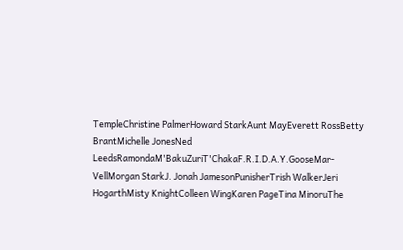TempleChristine PalmerHoward StarkAunt MayEverett RossBetty BrantMichelle JonesNed LeedsRamondaM'BakuZuriT'ChakaF.R.I.D.A.Y.GooseMar-VellMorgan StarkJ. Jonah JamesonPunisherTrish WalkerJeri HogarthMisty KnightColleen WingKaren PageTina MinoruThe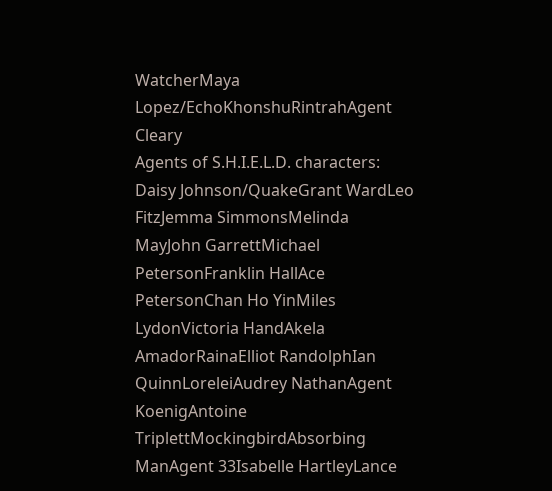WatcherMaya Lopez/EchoKhonshuRintrahAgent Cleary
Agents of S.H.I.E.L.D. characters: Daisy Johnson/QuakeGrant WardLeo FitzJemma SimmonsMelinda MayJohn GarrettMichael PetersonFranklin HallAce PetersonChan Ho YinMiles LydonVictoria HandAkela AmadorRainaElliot RandolphIan QuinnLoreleiAudrey NathanAgent KoenigAntoine TriplettMockingbirdAbsorbing ManAgent 33Isabelle HartleyLance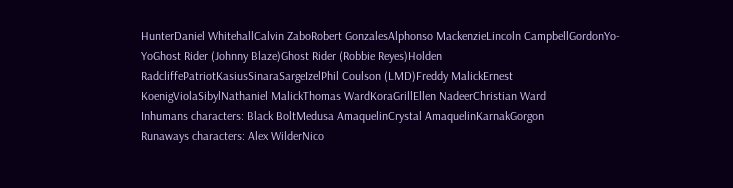HunterDaniel WhitehallCalvin ZaboRobert GonzalesAlphonso MackenzieLincoln CampbellGordonYo-YoGhost Rider (Johnny Blaze)Ghost Rider (Robbie Reyes)Holden RadcliffePatriotKasiusSinaraSargeIzelPhil Coulson (LMD)Freddy MalickErnest KoenigViolaSibylNathaniel MalickThomas WardKoraGrillEllen NadeerChristian Ward
Inhumans characters: Black BoltMedusa AmaquelinCrystal AmaquelinKarnakGorgon
Runaways characters: Alex WilderNico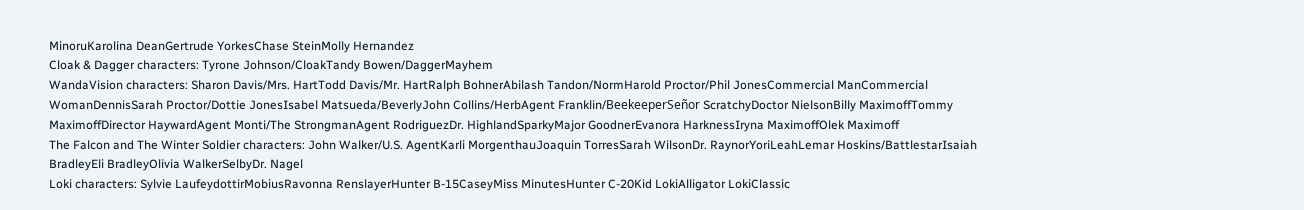MinoruKarolina DeanGertrude YorkesChase SteinMolly Hernandez
Cloak & Dagger characters: Tyrone Johnson/CloakTandy Bowen/DaggerMayhem
WandaVision characters: Sharon Davis/Mrs. HartTodd Davis/Mr. HartRalph BohnerAbilash Tandon/NormHarold Proctor/Phil JonesCommercial ManCommercial WomanDennisSarah Proctor/Dottie JonesIsabel Matsueda/BeverlyJohn Collins/HerbAgent Franklin/BeekeeperSeñor ScratchyDoctor NielsonBilly MaximoffTommy MaximoffDirector HaywardAgent Monti/The StrongmanAgent RodriguezDr. HighlandSparkyMajor GoodnerEvanora HarknessIryna MaximoffOlek Maximoff
The Falcon and The Winter Soldier characters: John Walker/U.S. AgentKarli MorgenthauJoaquin TorresSarah WilsonDr. RaynorYoriLeahLemar Hoskins/BattlestarIsaiah BradleyEli BradleyOlivia WalkerSelbyDr. Nagel
Loki characters: Sylvie LaufeydottirMobiusRavonna RenslayerHunter B-15CaseyMiss MinutesHunter C-20Kid LokiAlligator LokiClassic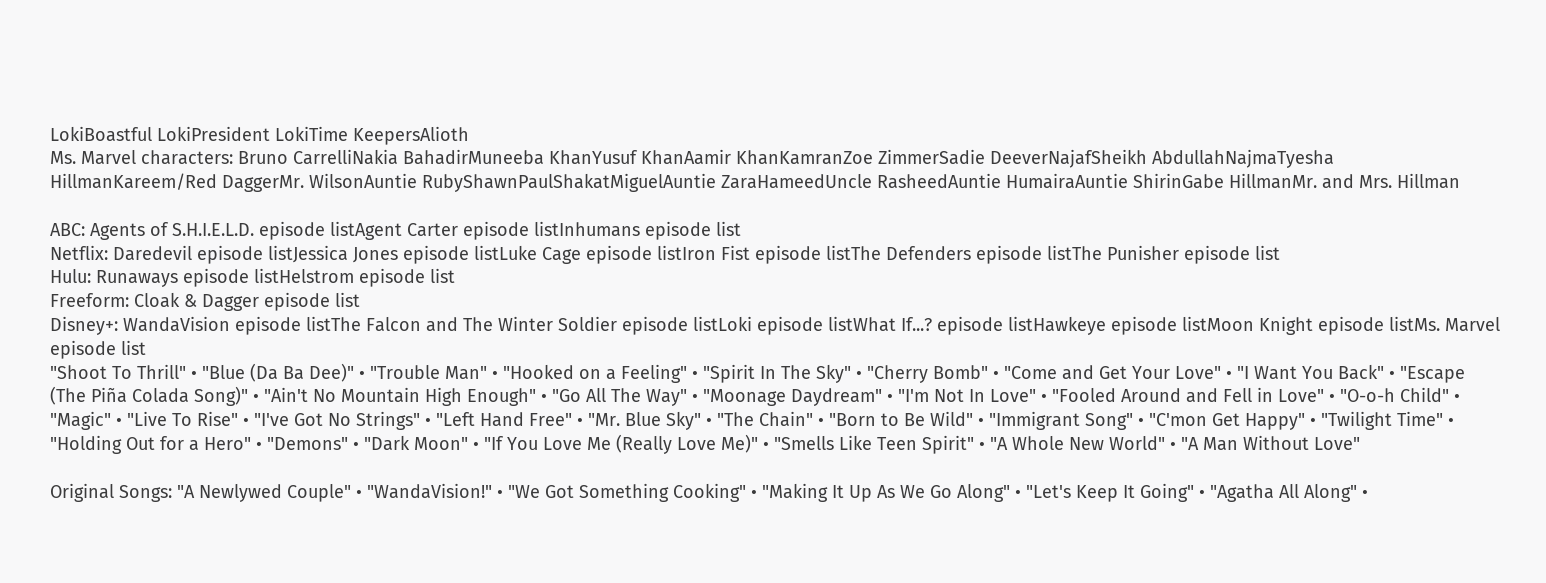LokiBoastful LokiPresident LokiTime KeepersAlioth
Ms. Marvel characters: Bruno CarrelliNakia BahadirMuneeba KhanYusuf KhanAamir KhanKamranZoe ZimmerSadie DeeverNajafSheikh AbdullahNajmaTyesha HillmanKareem/Red DaggerMr. WilsonAuntie RubyShawnPaulShakatMiguelAuntie ZaraHameedUncle RasheedAuntie HumairaAuntie ShirinGabe HillmanMr. and Mrs. Hillman

ABC: Agents of S.H.I.E.L.D. episode listAgent Carter episode listInhumans episode list
Netflix: Daredevil episode listJessica Jones episode listLuke Cage episode listIron Fist episode listThe Defenders episode listThe Punisher episode list
Hulu: Runaways episode listHelstrom episode list
Freeform: Cloak & Dagger episode list
Disney+: WandaVision episode listThe Falcon and The Winter Soldier episode listLoki episode listWhat If...? episode listHawkeye episode listMoon Knight episode listMs. Marvel episode list
"Shoot To Thrill" • "Blue (Da Ba Dee)" • "Trouble Man" • "Hooked on a Feeling" • "Spirit In The Sky" • "Cherry Bomb" • "Come and Get Your Love" • "I Want You Back" • "Escape (The Piña Colada Song)" • "Ain't No Mountain High Enough" • "Go All The Way" • "Moonage Daydream" • "I'm Not In Love" • "Fooled Around and Fell in Love" • "O-o-h Child" • "Magic" • "Live To Rise" • "I've Got No Strings" • "Left Hand Free" • "Mr. Blue Sky" • "The Chain" • "Born to Be Wild" • "Immigrant Song" • "C'mon Get Happy" • "Twilight Time" • "Holding Out for a Hero" • "Demons" • "Dark Moon" • "If You Love Me (Really Love Me)" • "Smells Like Teen Spirit" • "A Whole New World" • "A Man Without Love"

Original Songs: "A Newlywed Couple" • "WandaVision!" • "We Got Something Cooking" • "Making It Up As We Go Along" • "Let's Keep It Going" • "Agatha All Along" •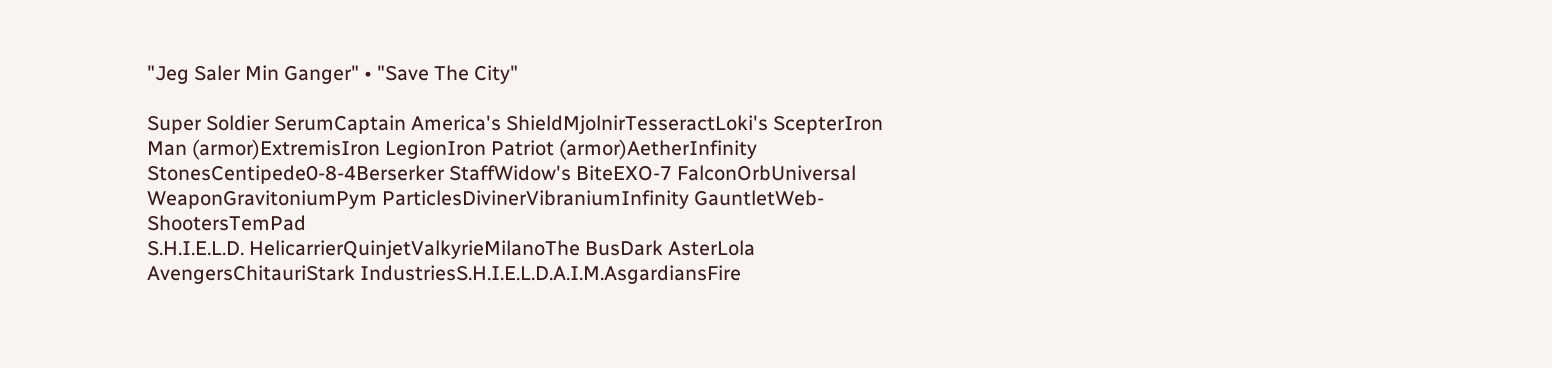"Jeg Saler Min Ganger" • "Save The City"

Super Soldier SerumCaptain America's ShieldMjolnirTesseractLoki's ScepterIron Man (armor)ExtremisIron LegionIron Patriot (armor)AetherInfinity StonesCentipede0-8-4Berserker StaffWidow's BiteEXO-7 FalconOrbUniversal WeaponGravitoniumPym ParticlesDivinerVibraniumInfinity GauntletWeb-ShootersTemPad
S.H.I.E.L.D. HelicarrierQuinjetValkyrieMilanoThe BusDark AsterLola
AvengersChitauriStark IndustriesS.H.I.E.L.D.A.I.M.AsgardiansFire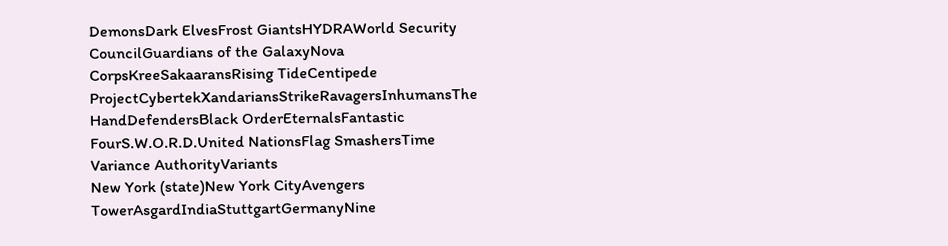DemonsDark ElvesFrost GiantsHYDRAWorld Security CouncilGuardians of the GalaxyNova CorpsKreeSakaaransRising TideCentipede ProjectCybertekXandariansStrikeRavagersInhumansThe HandDefendersBlack OrderEternalsFantastic FourS.W.O.R.D.United NationsFlag SmashersTime Variance AuthorityVariants
New York (state)New York CityAvengers TowerAsgardIndiaStuttgartGermanyNine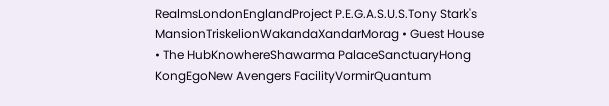RealmsLondonEnglandProject P.E.G.A.S.U.S.Tony Stark's MansionTriskelionWakandaXandarMorag • Guest House • The HubKnowhereShawarma PalaceSanctuaryHong KongEgoNew Avengers FacilityVormirQuantum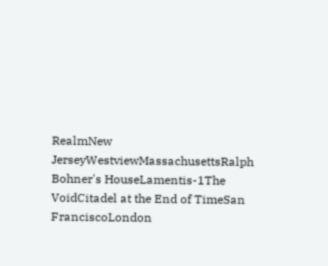RealmNew JerseyWestviewMassachusettsRalph Bohner's HouseLamentis-1The VoidCitadel at the End of TimeSan FranciscoLondon